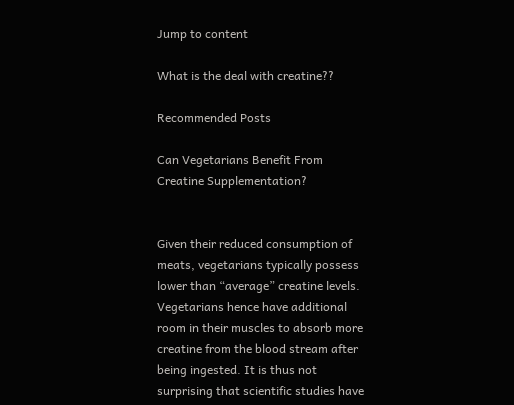Jump to content

What is the deal with creatine??

Recommended Posts

Can Vegetarians Benefit From Creatine Supplementation?


Given their reduced consumption of meats, vegetarians typically possess lower than “average” creatine levels. Vegetarians hence have additional room in their muscles to absorb more creatine from the blood stream after being ingested. It is thus not surprising that scientific studies have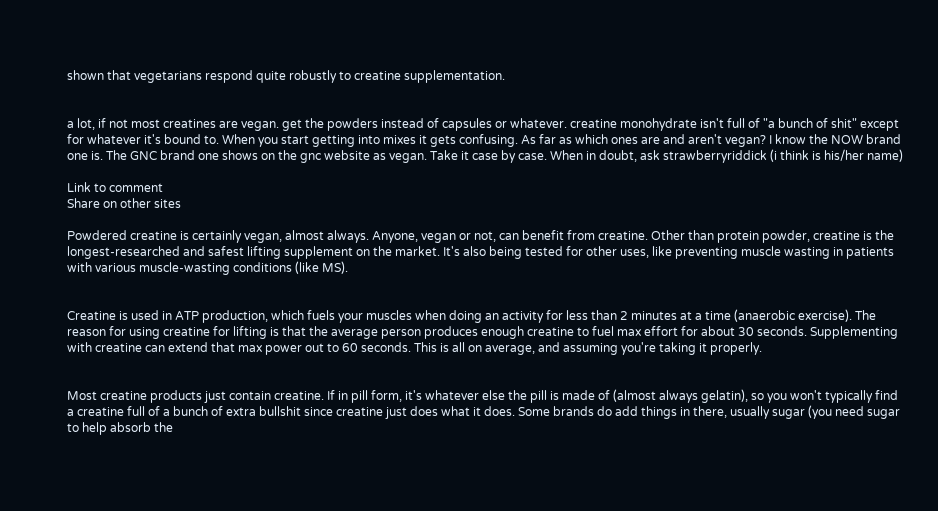shown that vegetarians respond quite robustly to creatine supplementation.


a lot, if not most creatines are vegan. get the powders instead of capsules or whatever. creatine monohydrate isn't full of "a bunch of shit" except for whatever it's bound to. When you start getting into mixes it gets confusing. As far as which ones are and aren't vegan? I know the NOW brand one is. The GNC brand one shows on the gnc website as vegan. Take it case by case. When in doubt, ask strawberryriddick (i think is his/her name)

Link to comment
Share on other sites

Powdered creatine is certainly vegan, almost always. Anyone, vegan or not, can benefit from creatine. Other than protein powder, creatine is the longest-researched and safest lifting supplement on the market. It's also being tested for other uses, like preventing muscle wasting in patients with various muscle-wasting conditions (like MS).


Creatine is used in ATP production, which fuels your muscles when doing an activity for less than 2 minutes at a time (anaerobic exercise). The reason for using creatine for lifting is that the average person produces enough creatine to fuel max effort for about 30 seconds. Supplementing with creatine can extend that max power out to 60 seconds. This is all on average, and assuming you're taking it properly.


Most creatine products just contain creatine. If in pill form, it's whatever else the pill is made of (almost always gelatin), so you won't typically find a creatine full of a bunch of extra bullshit since creatine just does what it does. Some brands do add things in there, usually sugar (you need sugar to help absorb the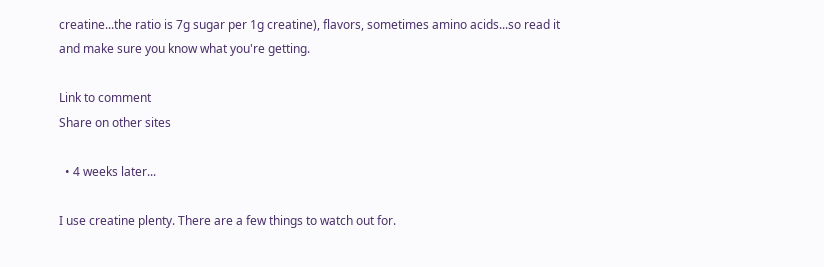creatine...the ratio is 7g sugar per 1g creatine), flavors, sometimes amino acids...so read it and make sure you know what you're getting.

Link to comment
Share on other sites

  • 4 weeks later...

I use creatine plenty. There are a few things to watch out for.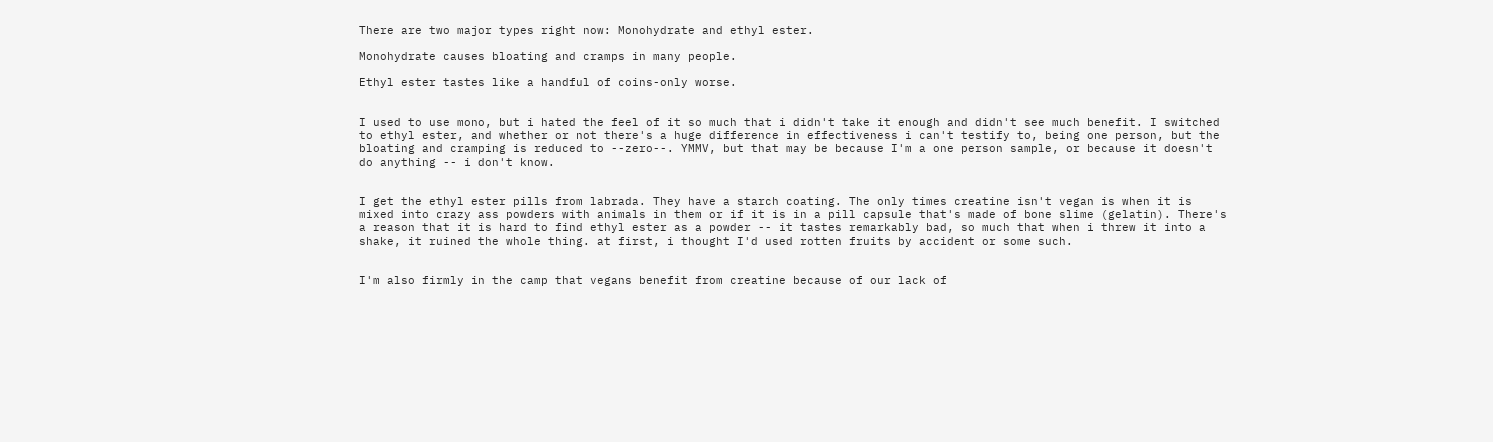There are two major types right now: Monohydrate and ethyl ester.

Monohydrate causes bloating and cramps in many people.

Ethyl ester tastes like a handful of coins-only worse.


I used to use mono, but i hated the feel of it so much that i didn't take it enough and didn't see much benefit. I switched to ethyl ester, and whether or not there's a huge difference in effectiveness i can't testify to, being one person, but the bloating and cramping is reduced to --zero--. YMMV, but that may be because I'm a one person sample, or because it doesn't do anything -- i don't know.


I get the ethyl ester pills from labrada. They have a starch coating. The only times creatine isn't vegan is when it is mixed into crazy ass powders with animals in them or if it is in a pill capsule that's made of bone slime (gelatin). There's a reason that it is hard to find ethyl ester as a powder -- it tastes remarkably bad, so much that when i threw it into a shake, it ruined the whole thing. at first, i thought I'd used rotten fruits by accident or some such.


I'm also firmly in the camp that vegans benefit from creatine because of our lack of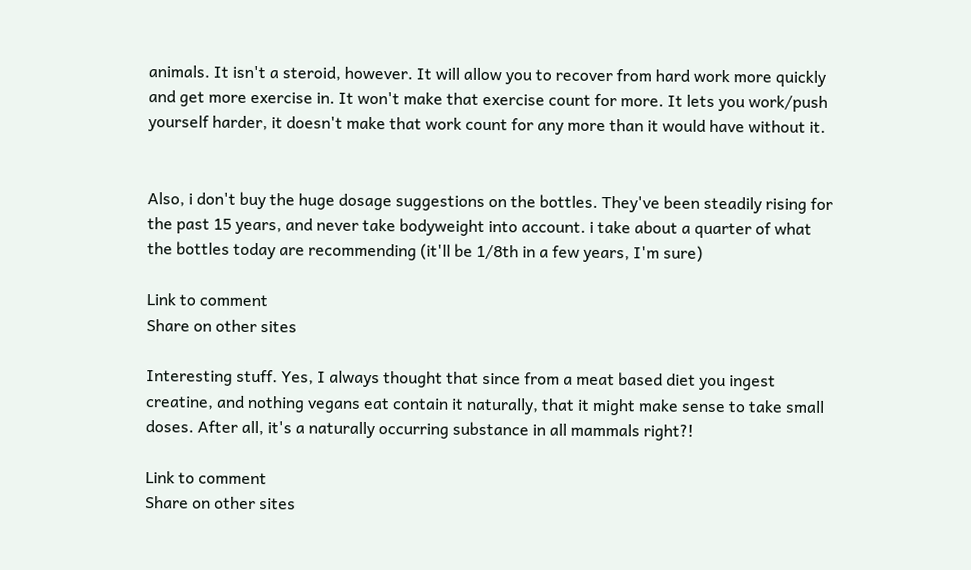animals. It isn't a steroid, however. It will allow you to recover from hard work more quickly and get more exercise in. It won't make that exercise count for more. It lets you work/push yourself harder, it doesn't make that work count for any more than it would have without it.


Also, i don't buy the huge dosage suggestions on the bottles. They've been steadily rising for the past 15 years, and never take bodyweight into account. i take about a quarter of what the bottles today are recommending (it'll be 1/8th in a few years, I'm sure)

Link to comment
Share on other sites

Interesting stuff. Yes, I always thought that since from a meat based diet you ingest creatine, and nothing vegans eat contain it naturally, that it might make sense to take small doses. After all, it's a naturally occurring substance in all mammals right?!

Link to comment
Share on other sites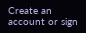Create an account or sign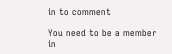in to comment

You need to be a member in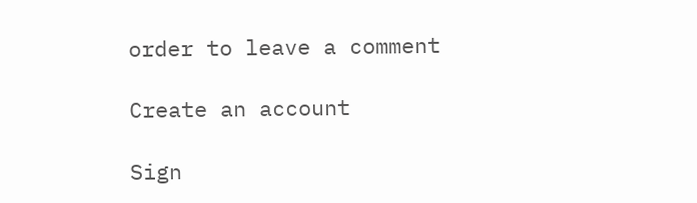order to leave a comment

Create an account

Sign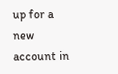up for a new account in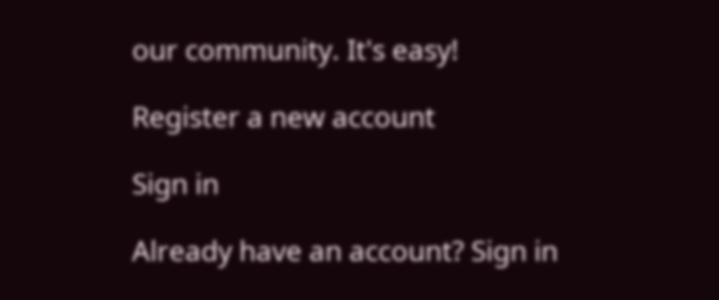our community. It's easy!

Register a new account

Sign in

Already have an account? Sign in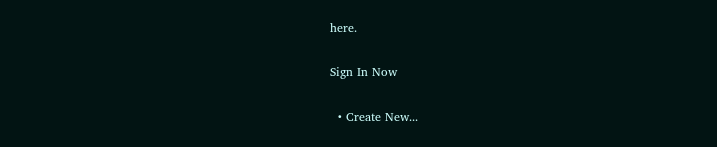here.

Sign In Now

  • Create New...